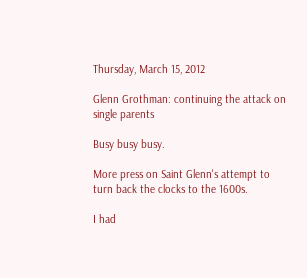Thursday, March 15, 2012

Glenn Grothman: continuing the attack on single parents

Busy busy busy.

More press on Saint Glenn's attempt to turn back the clocks to the 1600s.

I had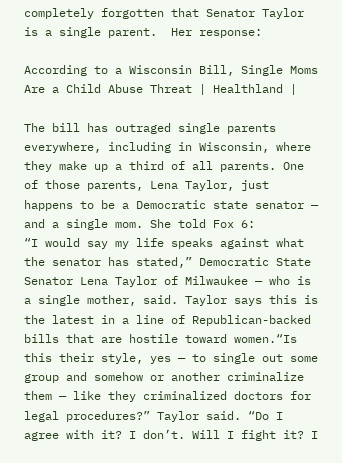completely forgotten that Senator Taylor is a single parent.  Her response:

According to a Wisconsin Bill, Single Moms Are a Child Abuse Threat | Healthland |

The bill has outraged single parents everywhere, including in Wisconsin, where they make up a third of all parents. One of those parents, Lena Taylor, just happens to be a Democratic state senator — and a single mom. She told Fox 6:
“I would say my life speaks against what the senator has stated,” Democratic State Senator Lena Taylor of Milwaukee — who is a single mother, said. Taylor says this is the latest in a line of Republican-backed bills that are hostile toward women.“Is this their style, yes — to single out some group and somehow or another criminalize them — like they criminalized doctors for legal procedures?” Taylor said. “Do I agree with it? I don’t. Will I fight it? I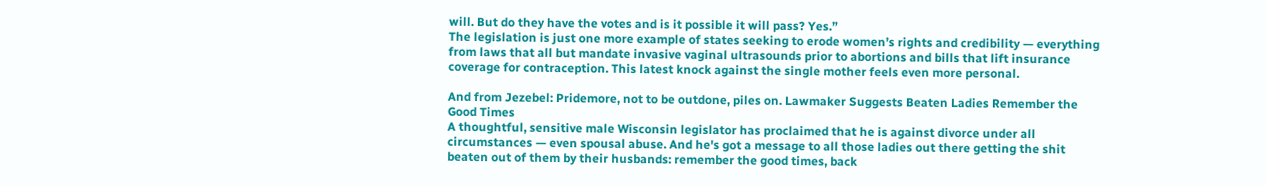will. But do they have the votes and is it possible it will pass? Yes.”
The legislation is just one more example of states seeking to erode women’s rights and credibility — everything from laws that all but mandate invasive vaginal ultrasounds prior to abortions and bills that lift insurance coverage for contraception. This latest knock against the single mother feels even more personal.

And from Jezebel: Pridemore, not to be outdone, piles on. Lawmaker Suggests Beaten Ladies Remember the Good Times
A thoughtful, sensitive male Wisconsin legislator has proclaimed that he is against divorce under all circumstances — even spousal abuse. And he's got a message to all those ladies out there getting the shit beaten out of them by their husbands: remember the good times, back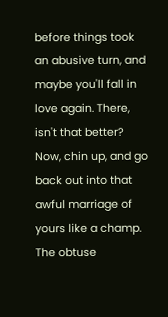before things took an abusive turn, and maybe you'll fall in love again. There, isn't that better? Now, chin up, and go back out into that awful marriage of yours like a champ.
The obtuse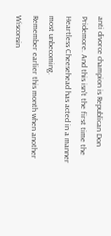anti divorce champion is Republican Don Pridemore. And this isn't the first time the Heartless Cheesehead has acted in a manner most unbecoming.
Remember earlier this month when another Wisconsin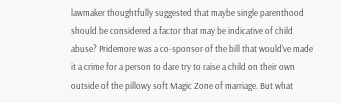lawmaker thoughtfully suggested that maybe single parenthood should be considered a factor that may be indicative of child abuse? Pridemore was a co-sponsor of the bill that would've made it a crime for a person to dare try to raise a child on their own outside of the pillowy soft Magic Zone of marriage. But what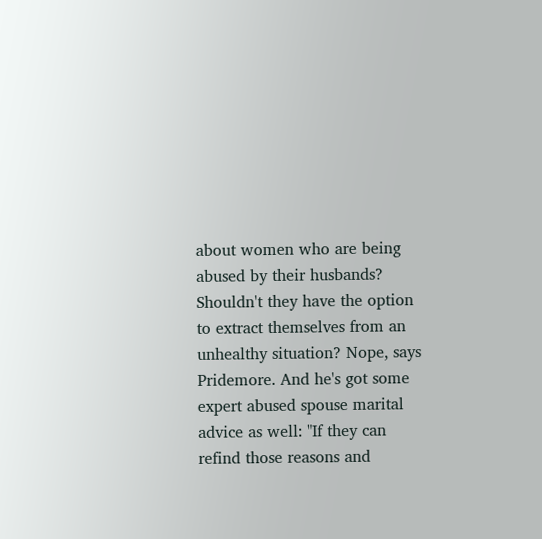about women who are being abused by their husbands? Shouldn't they have the option to extract themselves from an unhealthy situation? Nope, says Pridemore. And he's got some expert abused spouse marital advice as well: "If they can refind those reasons and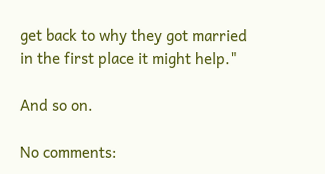get back to why they got married in the first place it might help."

And so on.

No comments: